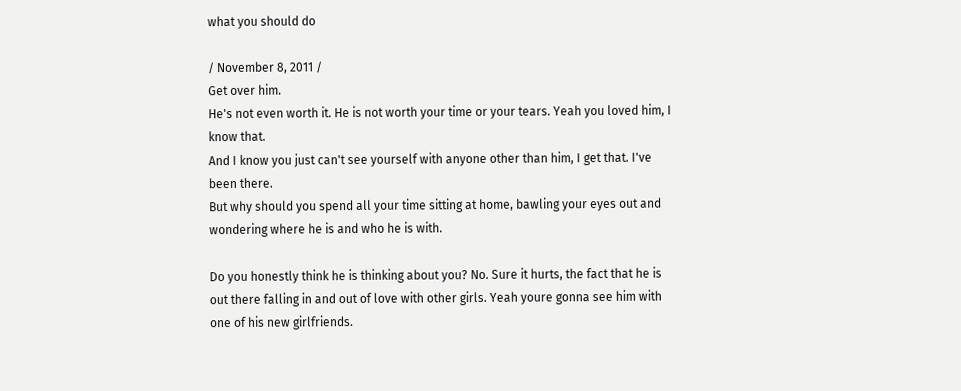what you should do

/ November 8, 2011 /
Get over him.
He's not even worth it. He is not worth your time or your tears. Yeah you loved him, I know that.
And I know you just can't see yourself with anyone other than him, I get that. I've been there.
But why should you spend all your time sitting at home, bawling your eyes out and wondering where he is and who he is with.

Do you honestly think he is thinking about you? No. Sure it hurts, the fact that he is out there falling in and out of love with other girls. Yeah youre gonna see him with one of his new girlfriends.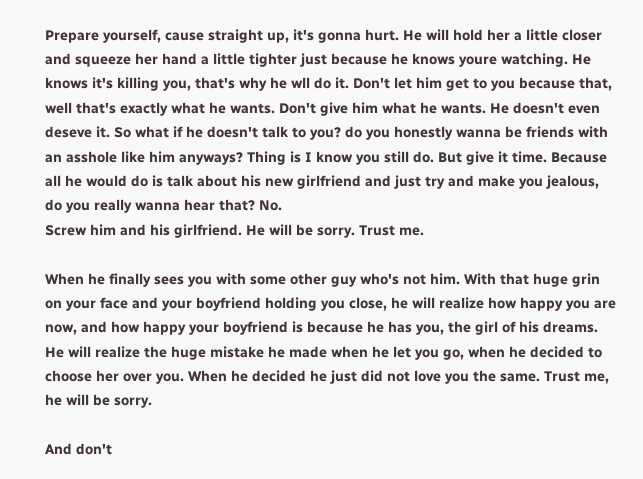Prepare yourself, cause straight up, it's gonna hurt. He will hold her a little closer and squeeze her hand a little tighter just because he knows youre watching. He knows it's killing you, that's why he wll do it. Don't let him get to you because that, well that's exactly what he wants. Don't give him what he wants. He doesn't even deseve it. So what if he doesn't talk to you? do you honestly wanna be friends with an asshole like him anyways? Thing is I know you still do. But give it time. Because all he would do is talk about his new girlfriend and just try and make you jealous, do you really wanna hear that? No.
Screw him and his girlfriend. He will be sorry. Trust me.

When he finally sees you with some other guy who's not him. With that huge grin on your face and your boyfriend holding you close, he will realize how happy you are now, and how happy your boyfriend is because he has you, the girl of his dreams.
He will realize the huge mistake he made when he let you go, when he decided to choose her over you. When he decided he just did not love you the same. Trust me, he will be sorry.

And don't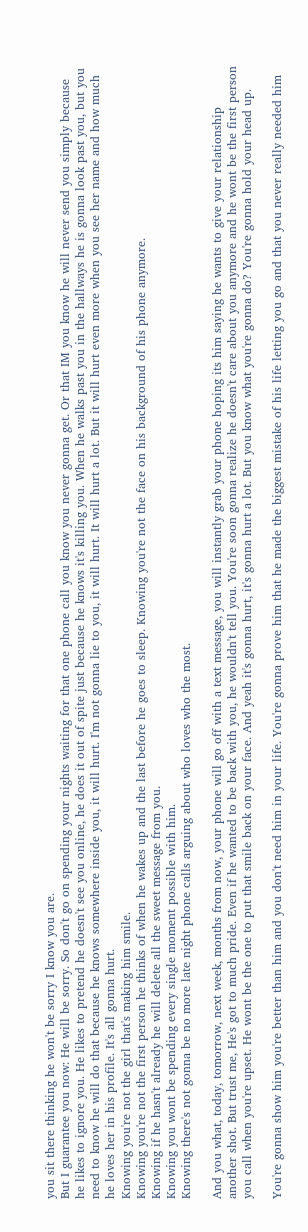you sit there thinking he won't be sorry I know you are.
But I guarantee you now: He will be sorry. So don't go on spending your nights waiting for that one phone call you know you never gonna get. Or that IM you know he will never send you simply because he likes to ignore you. He likes to pretend he doesn't see you online, he does it out of spite just because he knows it's killing you. When he walks past you in the hallways he is gonna look past you, but you need to know he will do that because he knows somewhere inside you, it will hurt. I'm not gonna lie to you, it will hurt. It will hurt a lot. But it will hurt even more when you see her name and how much he loves her in his profile. It's all gonna hurt.
Knowing you're not the girl that's making him smile.
Knowing you're not the first person he thinks of when he wakes up and the last before he goes to sleep. Knowing you're not the face on his background of his phone anymore.
Knowing if he hasn't already he will delete all the sweet message from you.
Knowing you wont be spending every single moment possible with him.
Knowing there's not gonna be no more late night phone calls arguing about who loves who the most.

And you what, today, tomorrow, next week, months from now, your phone will go off with a text message, you will instantly grab your phone hoping its him saying he wants to give your relationship another shot. But trust me, He's got to much pride. Even if he wanted to be back with you, he wouldn't tell you. You're soon gonna realize he doesn't care about you anymore and he wont be the first person you call when you're upset. He wont be the one to put that smile back on your face. And yeah it's gonna hurt, it's gonna hurt a lot. But you know what you're gonna do? You're gonna hold your head up.

You're gonna show him you're better than him and you don't need him in your life. You're gonna prove him that he made the biggest mistake of his life letting you go and that you never really needed him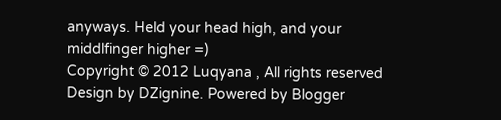anyways. Held your head high, and your middlfinger higher =)
Copyright © 2012 Luqyana , All rights reserved
Design by DZignine. Powered by Blogger